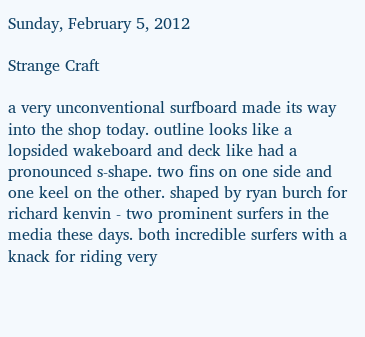Sunday, February 5, 2012

Strange Craft

a very unconventional surfboard made its way into the shop today. outline looks like a lopsided wakeboard and deck like had a pronounced s-shape. two fins on one side and one keel on the other. shaped by ryan burch for richard kenvin - two prominent surfers in the media these days. both incredible surfers with a knack for riding very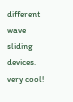different wave sliding devices. very cool!